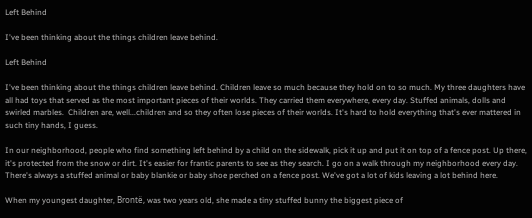Left Behind

I've been thinking about the things children leave behind.

Left Behind

I've been thinking about the things children leave behind. Children leave so much because they hold on to so much. My three daughters have all had toys that served as the most important pieces of their worlds. They carried them everywhere, every day. Stuffed animals, dolls and swirled marbles.  Children are, well...children and so they often lose pieces of their worlds. It's hard to hold everything that's ever mattered in such tiny hands, I guess.

In our neighborhood, people who find something left behind by a child on the sidewalk, pick it up and put it on top of a fence post. Up there, it's protected from the snow or dirt. It's easier for frantic parents to see as they search. I go on a walk through my neighborhood every day. There's always a stuffed animal or baby blankie or baby shoe perched on a fence post. We've got a lot of kids leaving a lot behind here.

When my youngest daughter, Brontë, was two years old, she made a tiny stuffed bunny the biggest piece of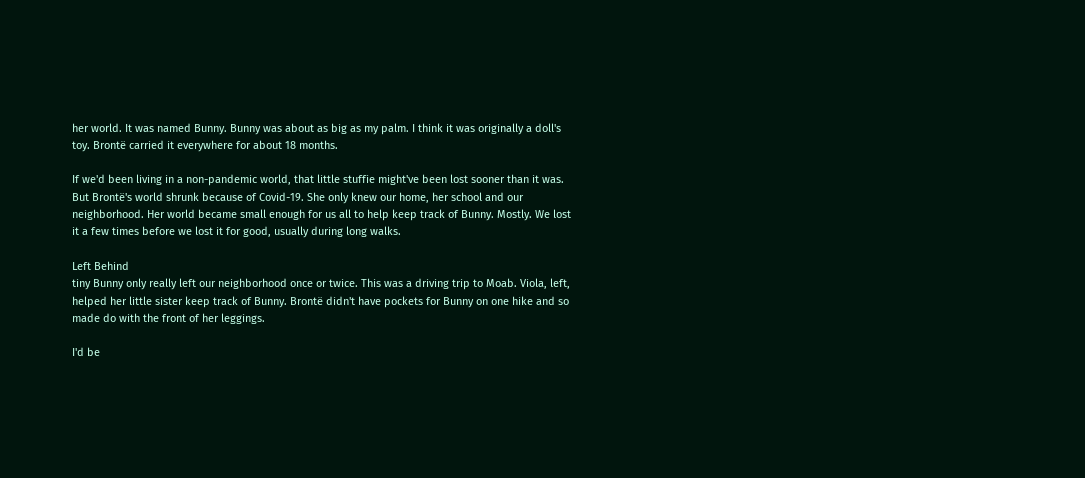her world. It was named Bunny. Bunny was about as big as my palm. I think it was originally a doll's toy. Brontë carried it everywhere for about 18 months.

If we'd been living in a non-pandemic world, that little stuffie might've been lost sooner than it was. But Brontë's world shrunk because of Covid-19. She only knew our home, her school and our neighborhood. Her world became small enough for us all to help keep track of Bunny. Mostly. We lost it a few times before we lost it for good, usually during long walks.

Left Behind
tiny Bunny only really left our neighborhood once or twice. This was a driving trip to Moab. Viola, left, helped her little sister keep track of Bunny. Brontë didn't have pockets for Bunny on one hike and so made do with the front of her leggings.

I'd be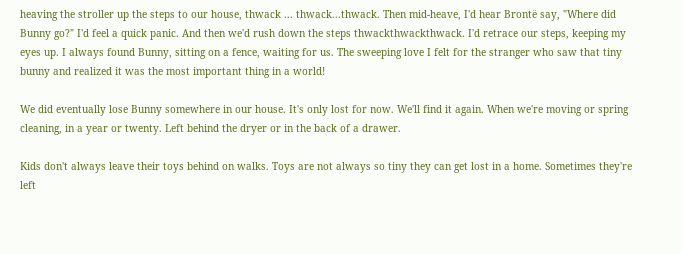heaving the stroller up the steps to our house, thwack ... thwack...thwack. Then mid-heave, I'd hear Brontë say, "Where did Bunny go?" I'd feel a quick panic. And then we'd rush down the steps thwackthwackthwack. I'd retrace our steps, keeping my eyes up. I always found Bunny, sitting on a fence, waiting for us. The sweeping love I felt for the stranger who saw that tiny bunny and realized it was the most important thing in a world!

We did eventually lose Bunny somewhere in our house. It's only lost for now. We'll find it again. When we're moving or spring cleaning, in a year or twenty. Left behind the dryer or in the back of a drawer.

Kids don't always leave their toys behind on walks. Toys are not always so tiny they can get lost in a home. Sometimes they're left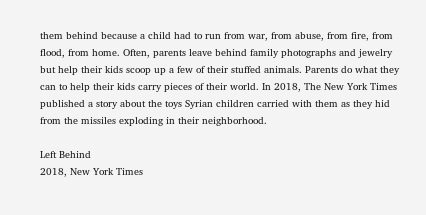them behind because a child had to run from war, from abuse, from fire, from flood, from home. Often, parents leave behind family photographs and jewelry but help their kids scoop up a few of their stuffed animals. Parents do what they can to help their kids carry pieces of their world. In 2018, The New York Times published a story about the toys Syrian children carried with them as they hid from the missiles exploding in their neighborhood.

Left Behind
2018, New York Times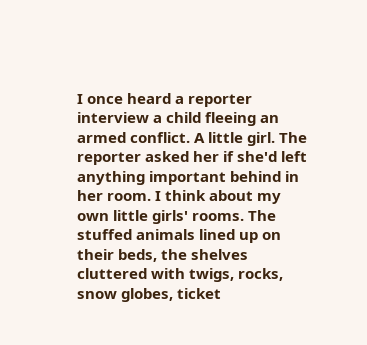I once heard a reporter interview a child fleeing an armed conflict. A little girl. The reporter asked her if she'd left anything important behind in her room. I think about my own little girls' rooms. The stuffed animals lined up on their beds, the shelves cluttered with twigs, rocks, snow globes, ticket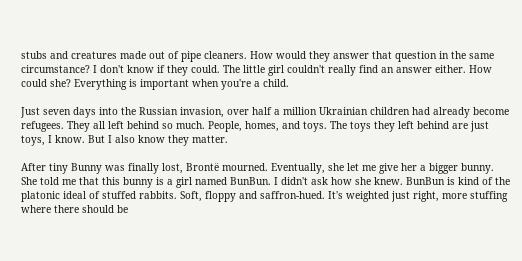stubs and creatures made out of pipe cleaners. How would they answer that question in the same circumstance? I don't know if they could. The little girl couldn't really find an answer either. How could she? Everything is important when you're a child.

Just seven days into the Russian invasion, over half a million Ukrainian children had already become refugees. They all left behind so much. People, homes, and toys. The toys they left behind are just toys, I know. But I also know they matter.

After tiny Bunny was finally lost, Brontë mourned. Eventually, she let me give her a bigger bunny. She told me that this bunny is a girl named BunBun. I didn't ask how she knew. BunBun is kind of the platonic ideal of stuffed rabbits. Soft, floppy and saffron-hued. It's weighted just right, more stuffing where there should be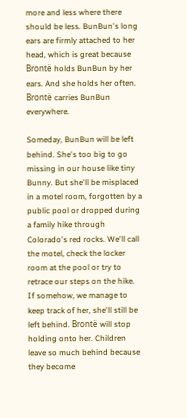more and less where there should be less. BunBun's long ears are firmly attached to her head, which is great because Brontë holds BunBun by her ears. And she holds her often. Brontë carries BunBun everywhere.

Someday, BunBun will be left behind. She's too big to go missing in our house like tiny Bunny. But she'll be misplaced in a motel room, forgotten by a public pool or dropped during a family hike through Colorado's red rocks. We'll call the motel, check the locker room at the pool or try to retrace our steps on the hike. If somehow, we manage to keep track of her, she'll still be left behind. Brontë will stop holding onto her. Children leave so much behind because they become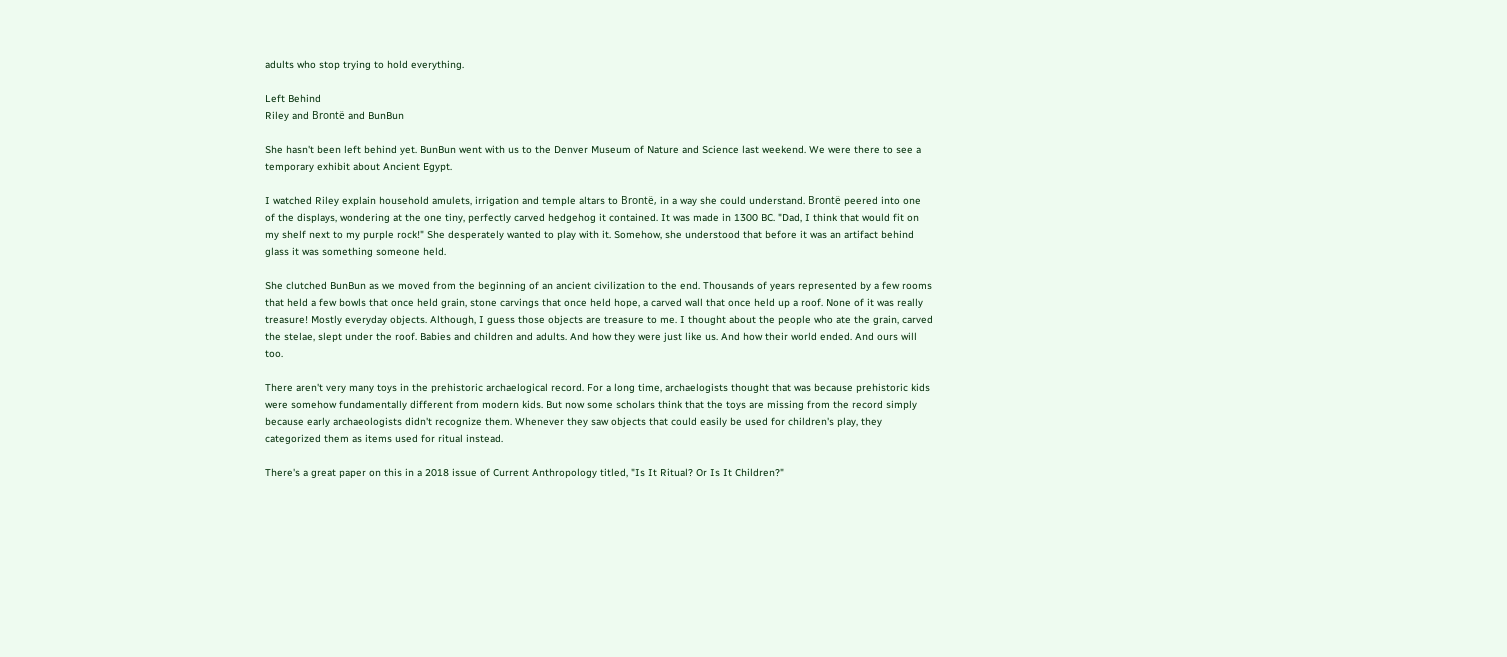adults who stop trying to hold everything.

Left Behind
Riley and Brontë and BunBun

She hasn't been left behind yet. BunBun went with us to the Denver Museum of Nature and Science last weekend. We were there to see a temporary exhibit about Ancient Egypt.

I watched Riley explain household amulets, irrigation and temple altars to Brontë, in a way she could understand. Brontë peered into one of the displays, wondering at the one tiny, perfectly carved hedgehog it contained. It was made in 1300 BC. "Dad, I think that would fit on my shelf next to my purple rock!" She desperately wanted to play with it. Somehow, she understood that before it was an artifact behind glass it was something someone held.

She clutched BunBun as we moved from the beginning of an ancient civilization to the end. Thousands of years represented by a few rooms that held a few bowls that once held grain, stone carvings that once held hope, a carved wall that once held up a roof. None of it was really treasure! Mostly everyday objects. Although, I guess those objects are treasure to me. I thought about the people who ate the grain, carved the stelae, slept under the roof. Babies and children and adults. And how they were just like us. And how their world ended. And ours will too.

There aren't very many toys in the prehistoric archaelogical record. For a long time, archaelogists thought that was because prehistoric kids were somehow fundamentally different from modern kids. But now some scholars think that the toys are missing from the record simply because early archaeologists didn't recognize them. Whenever they saw objects that could easily be used for children's play, they categorized them as items used for ritual instead.

There's a great paper on this in a 2018 issue of Current Anthropology titled, "Is It Ritual? Or Is It Children?"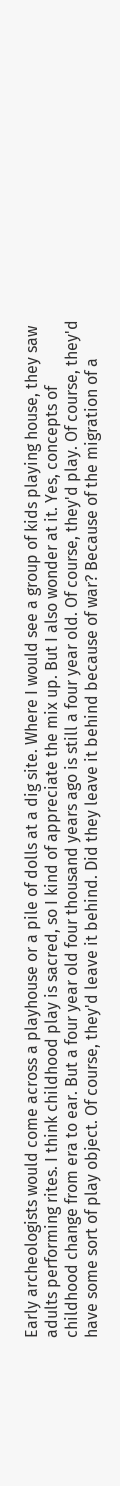Early archeologists would come across a playhouse or a pile of dolls at a dig site. Where I would see a group of kids playing house, they saw adults performing rites. I think childhood play is sacred, so I kind of appreciate the mix up. But I also wonder at it. Yes, concepts of childhood change from era to ear. But a four year old four thousand years ago is still a four year old. Of course, they'd play. Of course, they'd have some sort of play object. Of course, they'd leave it behind. Did they leave it behind because of war? Because of the migration of a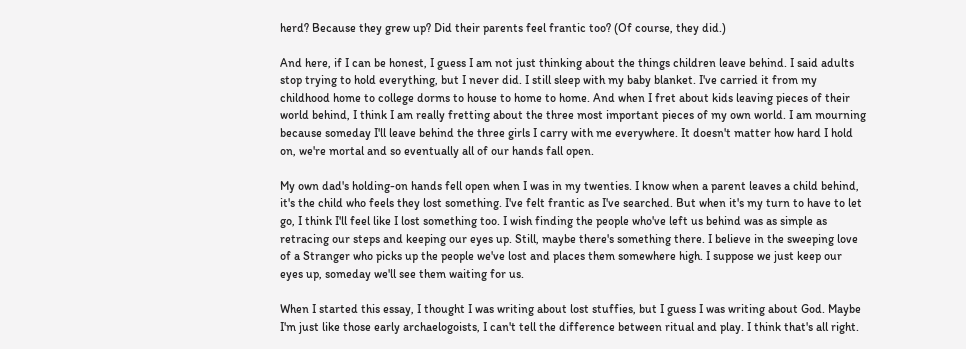herd? Because they grew up? Did their parents feel frantic too? (Of course, they did.)

And here, if I can be honest, I guess I am not just thinking about the things children leave behind. I said adults stop trying to hold everything, but I never did. I still sleep with my baby blanket. I've carried it from my childhood home to college dorms to house to home to home. And when I fret about kids leaving pieces of their world behind, I think I am really fretting about the three most important pieces of my own world. I am mourning because someday I'll leave behind the three girls I carry with me everywhere. It doesn't matter how hard I hold on, we're mortal and so eventually all of our hands fall open.

My own dad's holding-on hands fell open when I was in my twenties. I know when a parent leaves a child behind, it's the child who feels they lost something. I've felt frantic as I've searched. But when it's my turn to have to let go, I think I'll feel like I lost something too. I wish finding the people who've left us behind was as simple as retracing our steps and keeping our eyes up. Still, maybe there's something there. I believe in the sweeping love of a Stranger who picks up the people we've lost and places them somewhere high. I suppose we just keep our eyes up, someday we'll see them waiting for us.

When I started this essay, I thought I was writing about lost stuffies, but I guess I was writing about God. Maybe I'm just like those early archaelogoists, I can't tell the difference between ritual and play. I think that's all right.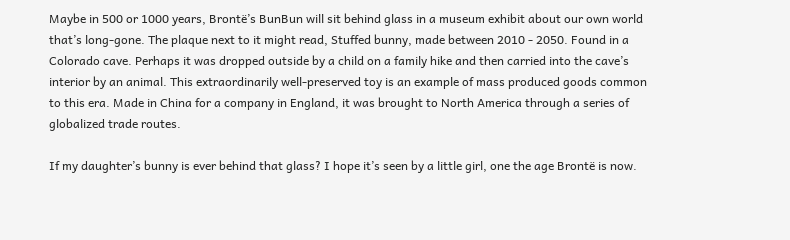Maybe in 500 or 1000 years, Brontë’s BunBun will sit behind glass in a museum exhibit about our own world that’s long-gone. The plaque next to it might read, Stuffed bunny, made between 2010 - 2050. Found in a Colorado cave. Perhaps it was dropped outside by a child on a family hike and then carried into the cave’s interior by an animal. This extraordinarily well-preserved toy is an example of mass produced goods common to this era. Made in China for a company in England, it was brought to North America through a series of globalized trade routes.

If my daughter’s bunny is ever behind that glass? I hope it’s seen by a little girl, one the age Brontë is now.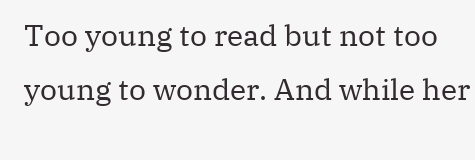Too young to read but not too young to wonder. And while her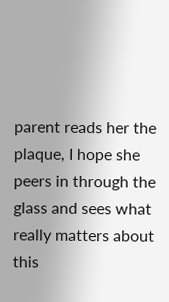parent reads her the plaque, I hope she peers in through the glass and sees what really matters about this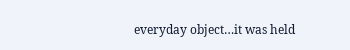everyday object…it was held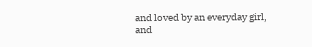and loved by an everyday girl, and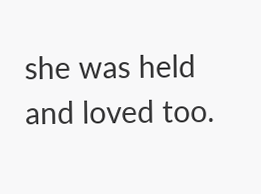she was held and loved too.